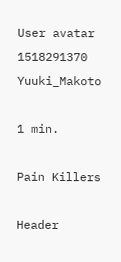User avatar 1518291370 Yuuki_Makoto

1 min.

Pain Killers

Header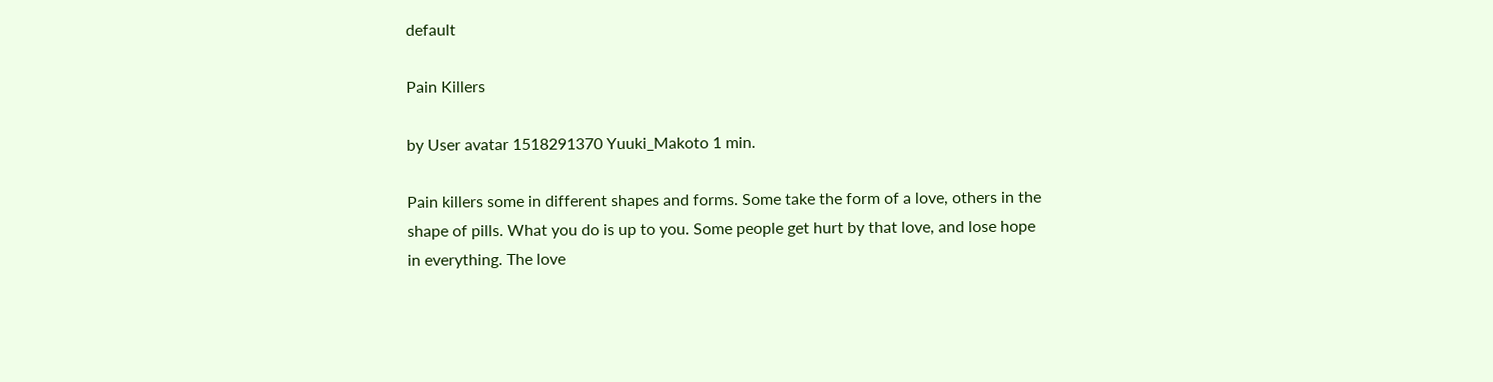default

Pain Killers

by User avatar 1518291370 Yuuki_Makoto 1 min.

Pain killers some in different shapes and forms. Some take the form of a love, others in the shape of pills. What you do is up to you. Some people get hurt by that love, and lose hope in everything. The love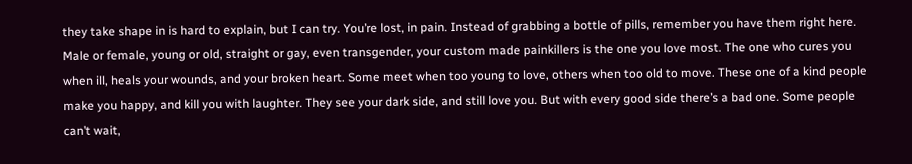they take shape in is hard to explain, but I can try. You’re lost, in pain. Instead of grabbing a bottle of pills, remember you have them right here. Male or female, young or old, straight or gay, even transgender, your custom made painkillers is the one you love most. The one who cures you when ill, heals your wounds, and your broken heart. Some meet when too young to love, others when too old to move. These one of a kind people make you happy, and kill you with laughter. They see your dark side, and still love you. But with every good side there’s a bad one. Some people can’t wait,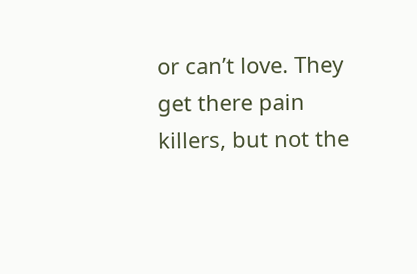or can’t love. They get there pain killers, but not the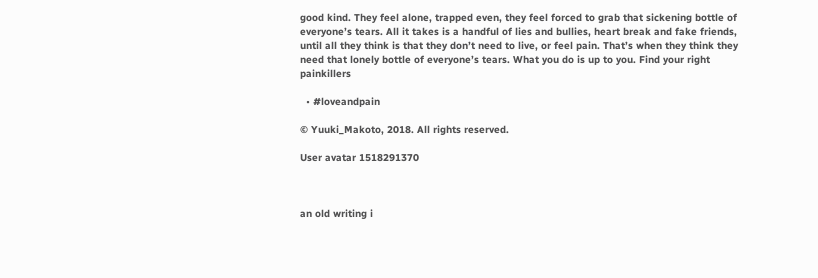good kind. They feel alone, trapped even, they feel forced to grab that sickening bottle of everyone’s tears. All it takes is a handful of lies and bullies, heart break and fake friends, until all they think is that they don’t need to live, or feel pain. That’s when they think they need that lonely bottle of everyone’s tears. What you do is up to you. Find your right painkillers

  • #loveandpain

© Yuuki_Makoto, 2018. All rights reserved.

User avatar 1518291370



an old writing i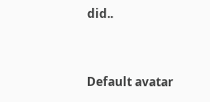did..


Default avatar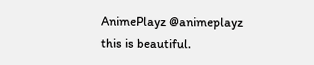AnimePlayz @animeplayz
this is beautiful.